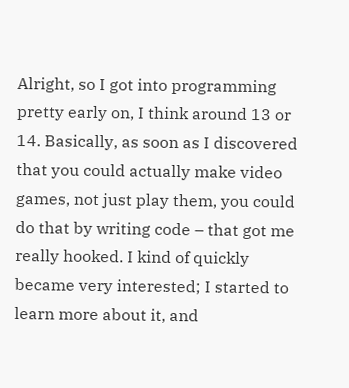Alright, so I got into programming pretty early on, I think around 13 or 14. Basically, as soon as I discovered that you could actually make video games, not just play them, you could do that by writing code – that got me really hooked. I kind of quickly became very interested; I started to learn more about it, and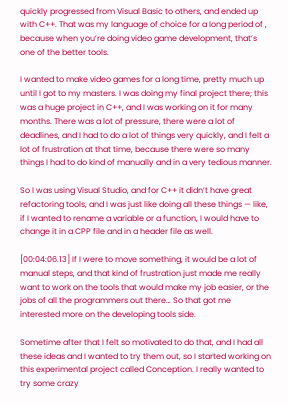quickly progressed from Visual Basic to others, and ended up with C++. That was my language of choice for a long period of , because when you’re doing video game development, that’s one of the better tools.

I wanted to make video games for a long time, pretty much up until I got to my masters. I was doing my final project there; this was a huge project in C++, and I was working on it for many months. There was a lot of pressure, there were a lot of deadlines, and I had to do a lot of things very quickly, and I felt a lot of frustration at that time, because there were so many things I had to do kind of manually and in a very tedious manner.

So I was using Visual Studio, and for C++ it didn’t have great refactoring tools, and I was just like doing all these things — like, if I wanted to rename a variable or a function, I would have to change it in a CPP file and in a header file as well.

[00:04:06.13] If I were to move something, it would be a lot of manual steps, and that kind of frustration just made me really want to work on the tools that would make my job easier, or the jobs of all the programmers out there… So that got me interested more on the developing tools side.

Sometime after that I felt so motivated to do that, and I had all these ideas and I wanted to try them out, so I started working on this experimental project called Conception. I really wanted to try some crazy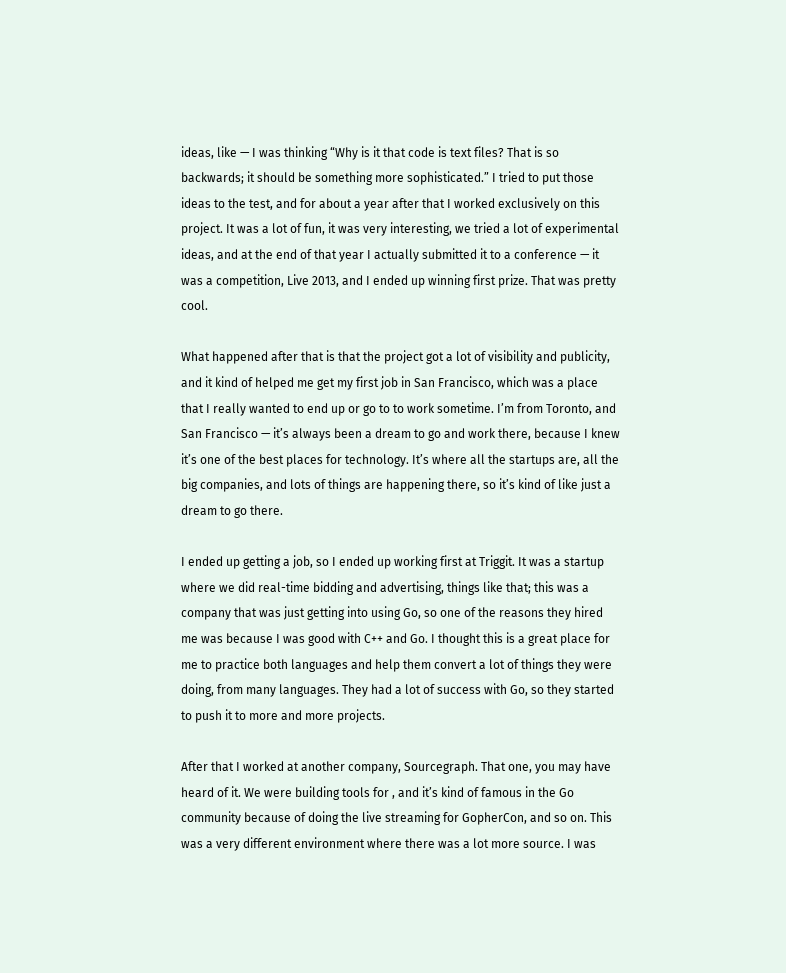ideas, like — I was thinking “Why is it that code is text files? That is so backwards; it should be something more sophisticated.” I tried to put those ideas to the test, and for about a year after that I worked exclusively on this project. It was a lot of fun, it was very interesting, we tried a lot of experimental ideas, and at the end of that year I actually submitted it to a conference — it was a competition, Live 2013, and I ended up winning first prize. That was pretty cool.

What happened after that is that the project got a lot of visibility and publicity, and it kind of helped me get my first job in San Francisco, which was a place that I really wanted to end up or go to to work sometime. I’m from Toronto, and San Francisco — it’s always been a dream to go and work there, because I knew it’s one of the best places for technology. It’s where all the startups are, all the big companies, and lots of things are happening there, so it’s kind of like just a dream to go there.

I ended up getting a job, so I ended up working first at Triggit. It was a startup where we did real-time bidding and advertising, things like that; this was a company that was just getting into using Go, so one of the reasons they hired me was because I was good with C++ and Go. I thought this is a great place for me to practice both languages and help them convert a lot of things they were doing, from many languages. They had a lot of success with Go, so they started to push it to more and more projects.

After that I worked at another company, Sourcegraph. That one, you may have heard of it. We were building tools for , and it’s kind of famous in the Go community because of doing the live streaming for GopherCon, and so on. This was a very different environment where there was a lot more source. I was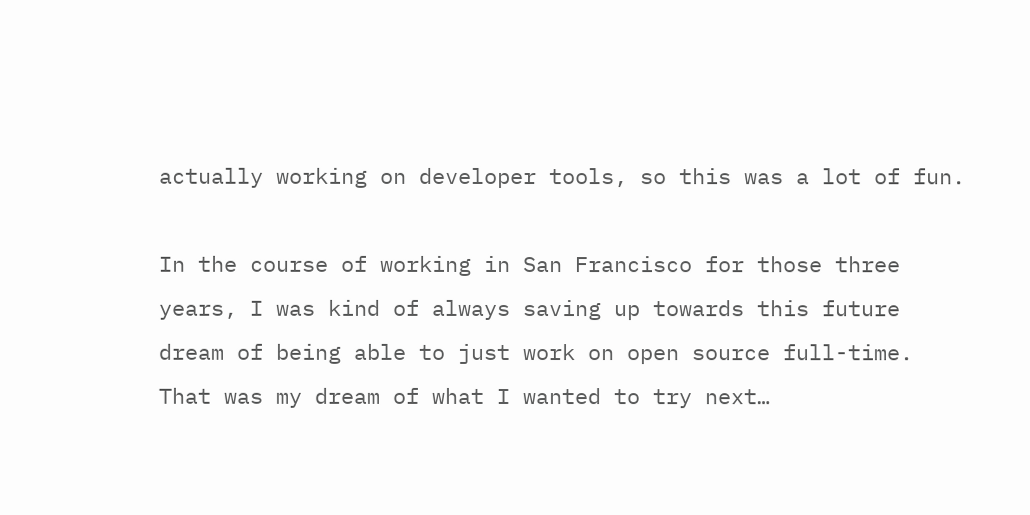actually working on developer tools, so this was a lot of fun.

In the course of working in San Francisco for those three years, I was kind of always saving up towards this future dream of being able to just work on open source full-time. That was my dream of what I wanted to try next…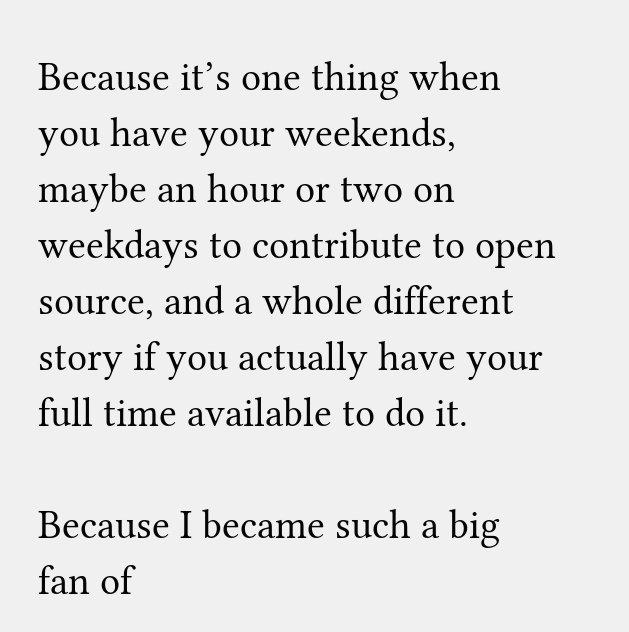Because it’s one thing when you have your weekends, maybe an hour or two on weekdays to contribute to open source, and a whole different story if you actually have your full time available to do it.

Because I became such a big fan of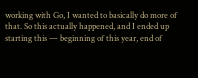working with Go, I wanted to basically do more of that. So this actually happened, and I ended up starting this — beginning of this year, end of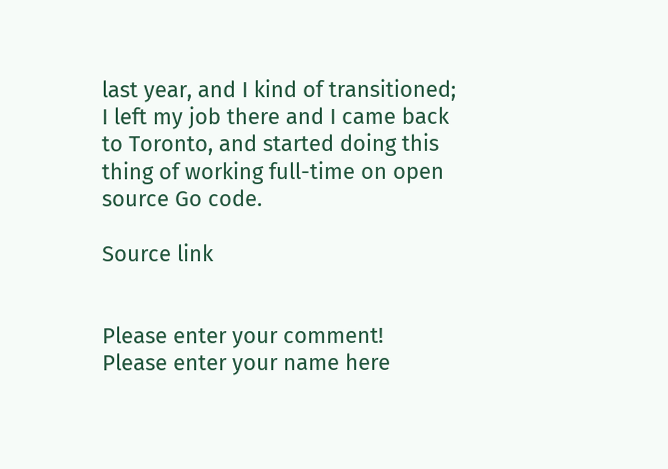last year, and I kind of transitioned; I left my job there and I came back to Toronto, and started doing this thing of working full-time on open source Go code.

Source link


Please enter your comment!
Please enter your name here